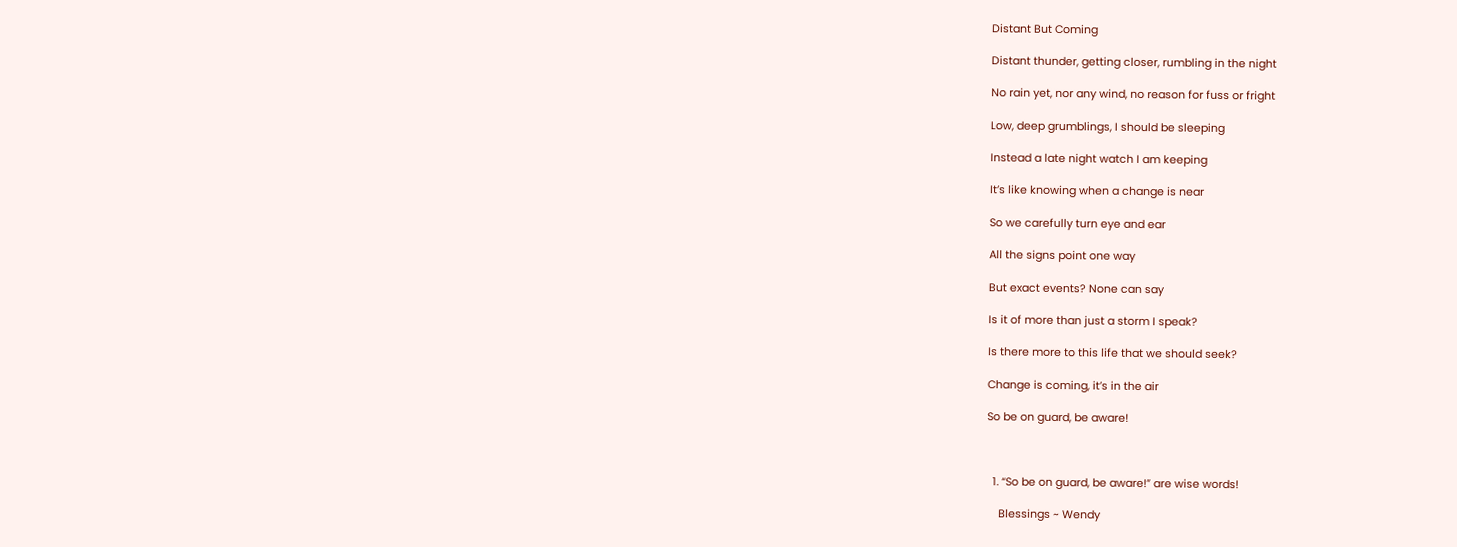Distant But Coming

Distant thunder, getting closer, rumbling in the night

No rain yet, nor any wind, no reason for fuss or fright

Low, deep grumblings, I should be sleeping

Instead a late night watch I am keeping

It’s like knowing when a change is near

So we carefully turn eye and ear

All the signs point one way

But exact events? None can say

Is it of more than just a storm I speak?

Is there more to this life that we should seek?

Change is coming, it’s in the air

So be on guard, be aware!



  1. “So be on guard, be aware!” are wise words!

    Blessings ~ Wendy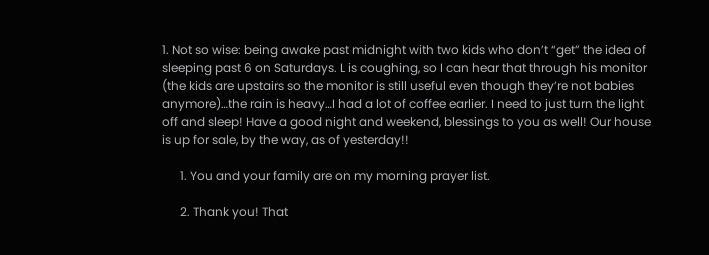1. Not so wise: being awake past midnight with two kids who don’t “get” the idea of sleeping past 6 on Saturdays. L is coughing, so I can hear that through his monitor (the kids are upstairs so the monitor is still useful even though they’re not babies anymore)…the rain is heavy…I had a lot of coffee earlier. I need to just turn the light off and sleep! Have a good night and weekend, blessings to you as well! Our house is up for sale, by the way, as of yesterday!!

      1. You and your family are on my morning prayer list.

      2. Thank you! That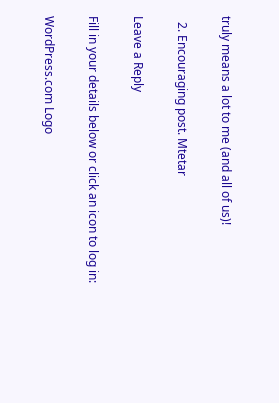truly means a lot to me (and all of us)!

  2. Encouraging post. Mtetar

Leave a Reply

Fill in your details below or click an icon to log in:

WordPress.com Logo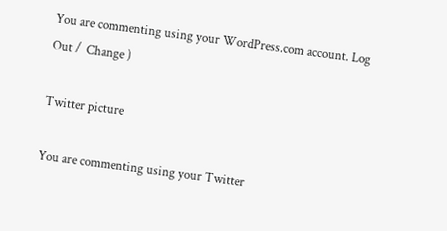You are commenting using your WordPress.com account. Log Out /  Change )

Twitter picture

You are commenting using your Twitter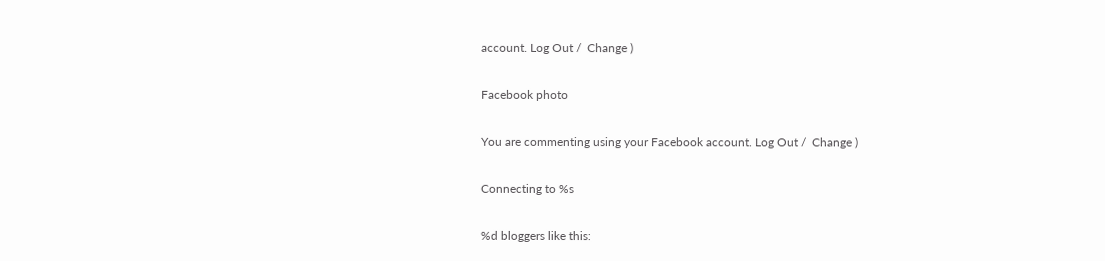account. Log Out /  Change )

Facebook photo

You are commenting using your Facebook account. Log Out /  Change )

Connecting to %s

%d bloggers like this: